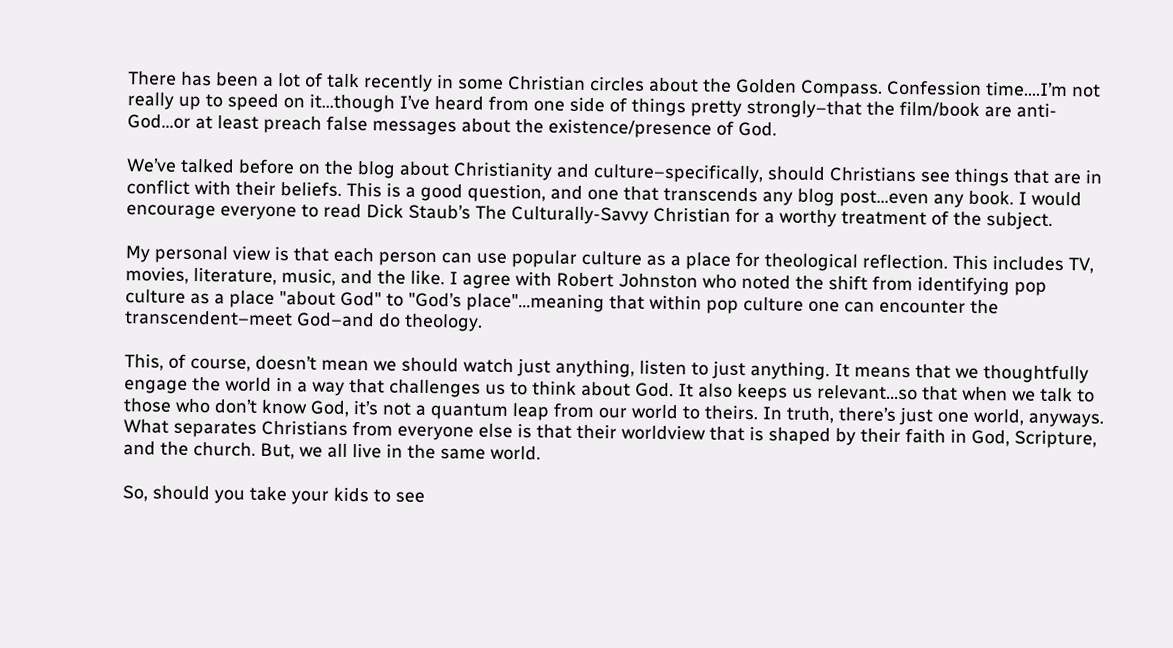There has been a lot of talk recently in some Christian circles about the Golden Compass. Confession time….I’m not really up to speed on it…though I’ve heard from one side of things pretty strongly–that the film/book are anti-God…or at least preach false messages about the existence/presence of God.

We’ve talked before on the blog about Christianity and culture–specifically, should Christians see things that are in conflict with their beliefs. This is a good question, and one that transcends any blog post…even any book. I would encourage everyone to read Dick Staub’s The Culturally-Savvy Christian for a worthy treatment of the subject.

My personal view is that each person can use popular culture as a place for theological reflection. This includes TV, movies, literature, music, and the like. I agree with Robert Johnston who noted the shift from identifying pop culture as a place "about God" to "God’s place"…meaning that within pop culture one can encounter the transcendent–meet God–and do theology.

This, of course, doesn’t mean we should watch just anything, listen to just anything. It means that we thoughtfully engage the world in a way that challenges us to think about God. It also keeps us relevant…so that when we talk to those who don’t know God, it’s not a quantum leap from our world to theirs. In truth, there’s just one world, anyways. What separates Christians from everyone else is that their worldview that is shaped by their faith in God, Scripture, and the church. But, we all live in the same world.

So, should you take your kids to see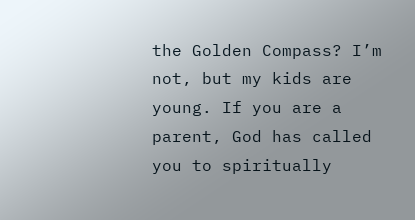the Golden Compass? I’m not, but my kids are young. If you are a parent, God has called you to spiritually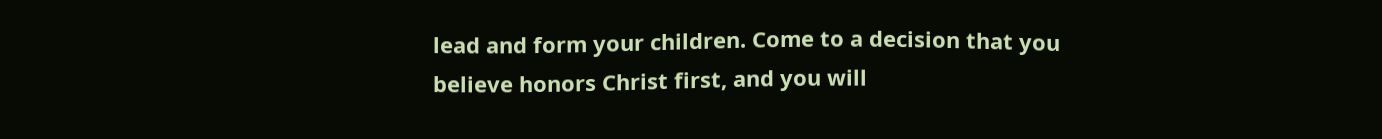lead and form your children. Come to a decision that you believe honors Christ first, and you will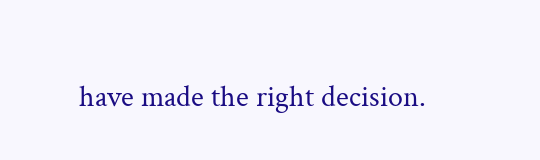have made the right decision.